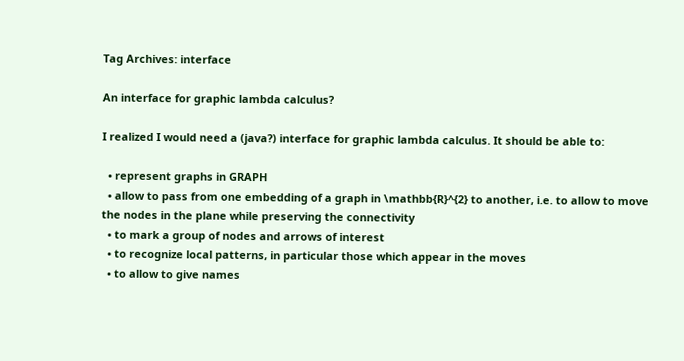Tag Archives: interface

An interface for graphic lambda calculus?

I realized I would need a (java?) interface for graphic lambda calculus. It should be able to:

  • represent graphs in GRAPH
  • allow to pass from one embedding of a graph in \mathbb{R}^{2} to another, i.e. to allow to move the nodes in the plane while preserving the connectivity
  • to mark a group of nodes and arrows of interest
  • to recognize local patterns, in particular those which appear in the moves
  • to allow to give names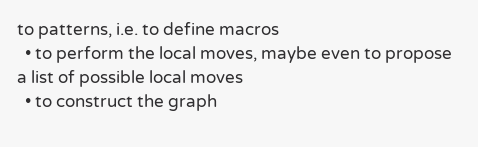to patterns, i.e. to define macros
  • to perform the local moves, maybe even to propose a list of possible local moves
  • to construct the graph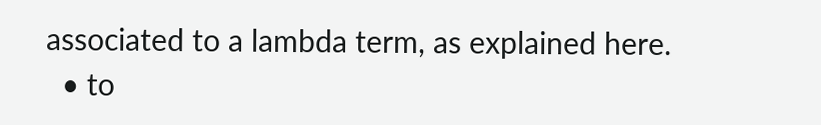associated to a lambda term, as explained here.
  • to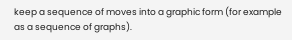keep a sequence of moves into a graphic form (for example as a sequence of graphs).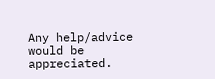Any help/advice would be appreciated.